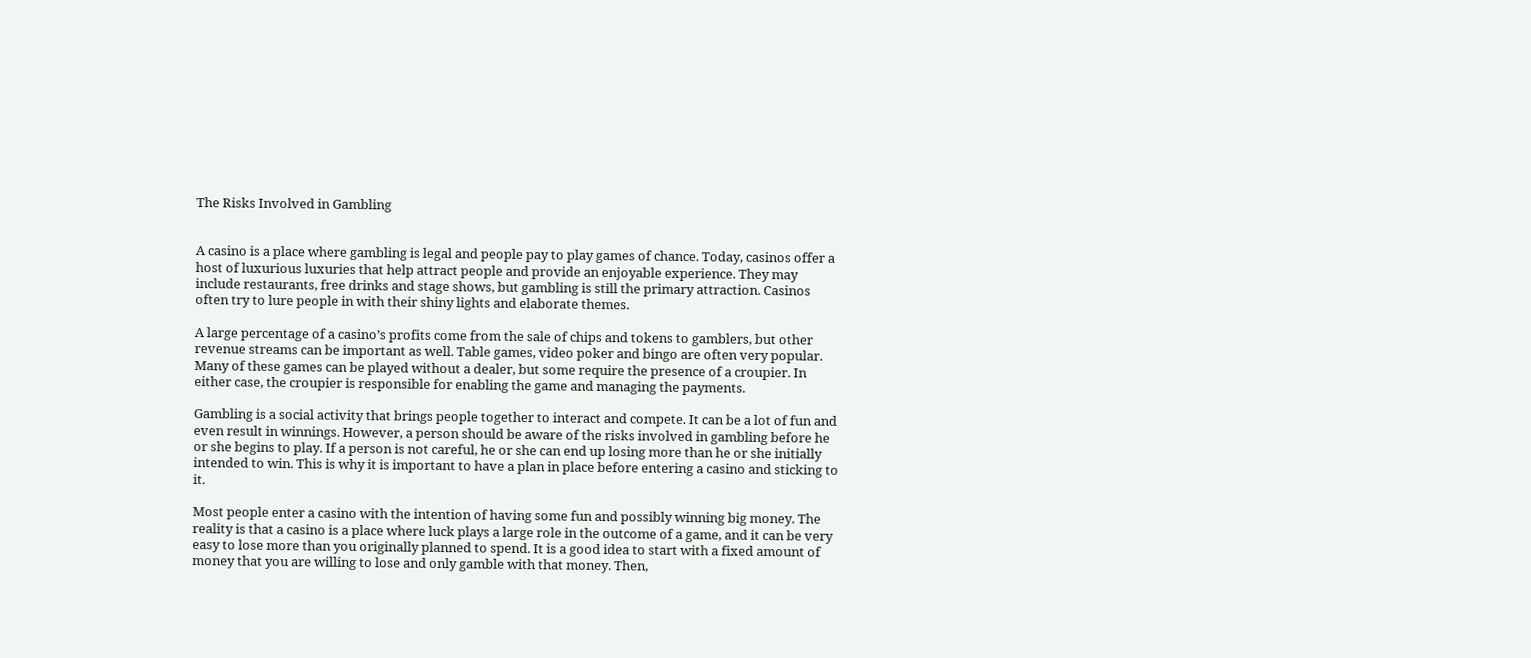The Risks Involved in Gambling


A casino is a place where gambling is legal and people pay to play games of chance. Today, casinos offer a host of luxurious luxuries that help attract people and provide an enjoyable experience. They may include restaurants, free drinks and stage shows, but gambling is still the primary attraction. Casinos often try to lure people in with their shiny lights and elaborate themes.

A large percentage of a casino’s profits come from the sale of chips and tokens to gamblers, but other revenue streams can be important as well. Table games, video poker and bingo are often very popular. Many of these games can be played without a dealer, but some require the presence of a croupier. In either case, the croupier is responsible for enabling the game and managing the payments.

Gambling is a social activity that brings people together to interact and compete. It can be a lot of fun and even result in winnings. However, a person should be aware of the risks involved in gambling before he or she begins to play. If a person is not careful, he or she can end up losing more than he or she initially intended to win. This is why it is important to have a plan in place before entering a casino and sticking to it.

Most people enter a casino with the intention of having some fun and possibly winning big money. The reality is that a casino is a place where luck plays a large role in the outcome of a game, and it can be very easy to lose more than you originally planned to spend. It is a good idea to start with a fixed amount of money that you are willing to lose and only gamble with that money. Then,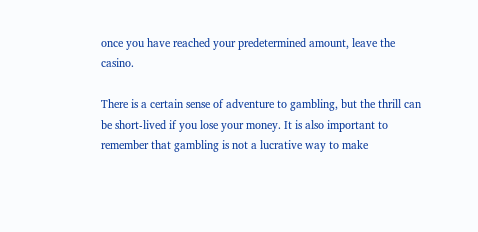once you have reached your predetermined amount, leave the casino.

There is a certain sense of adventure to gambling, but the thrill can be short-lived if you lose your money. It is also important to remember that gambling is not a lucrative way to make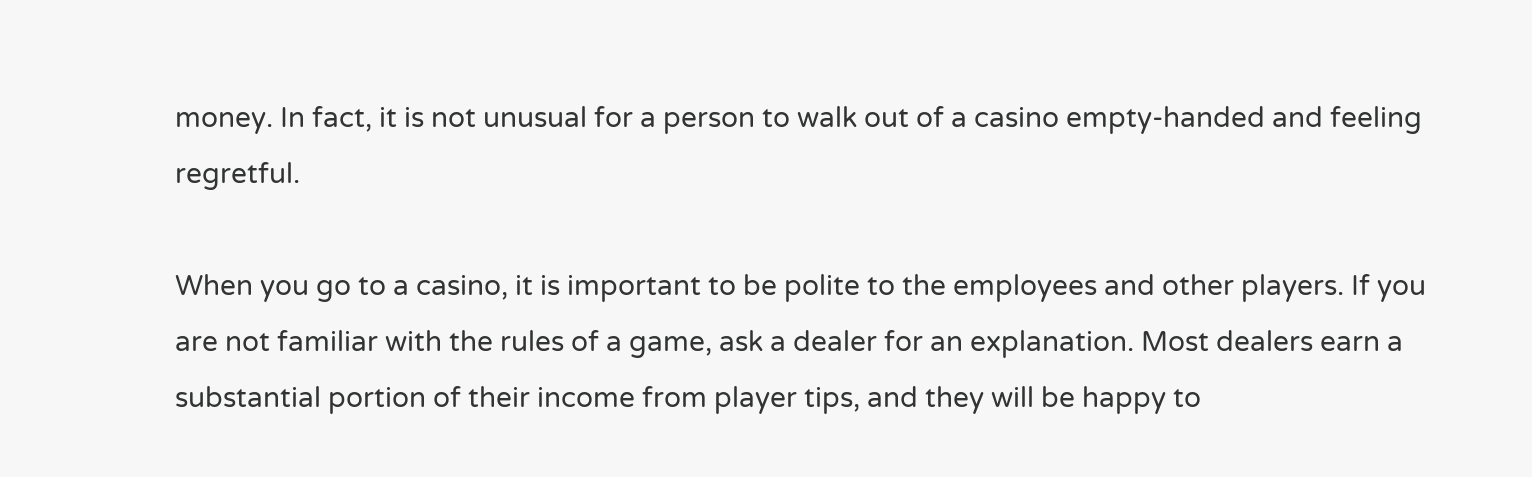money. In fact, it is not unusual for a person to walk out of a casino empty-handed and feeling regretful.

When you go to a casino, it is important to be polite to the employees and other players. If you are not familiar with the rules of a game, ask a dealer for an explanation. Most dealers earn a substantial portion of their income from player tips, and they will be happy to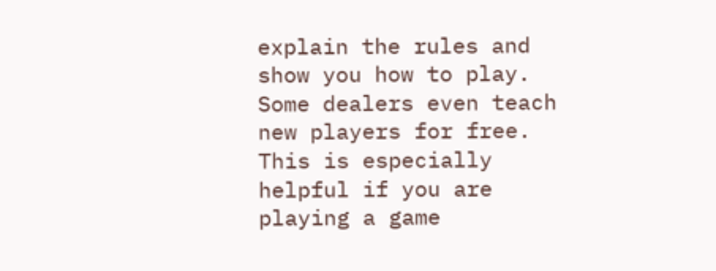explain the rules and show you how to play. Some dealers even teach new players for free. This is especially helpful if you are playing a game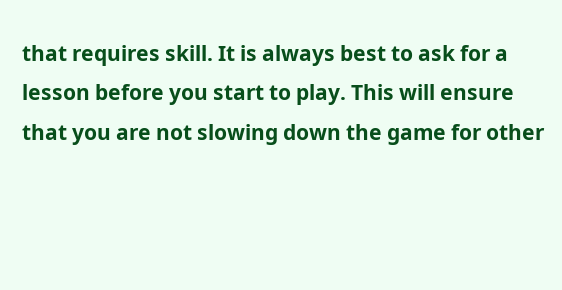that requires skill. It is always best to ask for a lesson before you start to play. This will ensure that you are not slowing down the game for other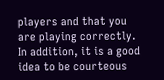players and that you are playing correctly. In addition, it is a good idea to be courteous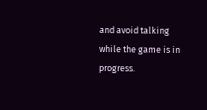and avoid talking while the game is in progress.